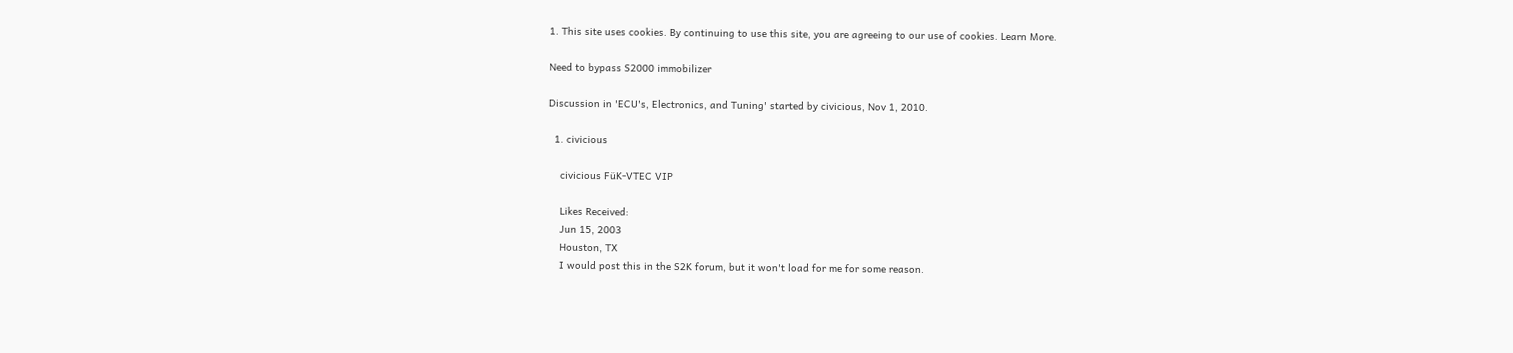1. This site uses cookies. By continuing to use this site, you are agreeing to our use of cookies. Learn More.

Need to bypass S2000 immobilizer

Discussion in 'ECU's, Electronics, and Tuning' started by civicious, Nov 1, 2010.

  1. civicious

    civicious FüK-VTEC VIP

    Likes Received:
    Jun 15, 2003
    Houston, TX
    I would post this in the S2K forum, but it won't load for me for some reason.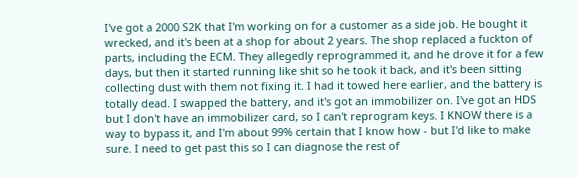I've got a 2000 S2K that I'm working on for a customer as a side job. He bought it wrecked, and it's been at a shop for about 2 years. The shop replaced a fuckton of parts, including the ECM. They allegedly reprogrammed it, and he drove it for a few days, but then it started running like shit so he took it back, and it's been sitting collecting dust with them not fixing it. I had it towed here earlier, and the battery is totally dead. I swapped the battery, and it's got an immobilizer on. I've got an HDS but I don't have an immobilizer card, so I can't reprogram keys. I KNOW there is a way to bypass it, and I'm about 99% certain that I know how - but I'd like to make sure. I need to get past this so I can diagnose the rest of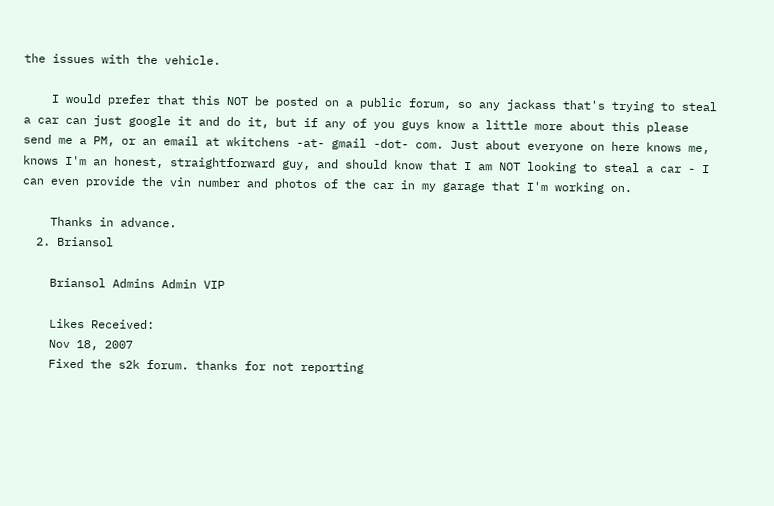the issues with the vehicle.

    I would prefer that this NOT be posted on a public forum, so any jackass that's trying to steal a car can just google it and do it, but if any of you guys know a little more about this please send me a PM, or an email at wkitchens -at- gmail -dot- com. Just about everyone on here knows me, knows I'm an honest, straightforward guy, and should know that I am NOT looking to steal a car - I can even provide the vin number and photos of the car in my garage that I'm working on.

    Thanks in advance.
  2. Briansol

    Briansol Admins Admin VIP

    Likes Received:
    Nov 18, 2007
    Fixed the s2k forum. thanks for not reporting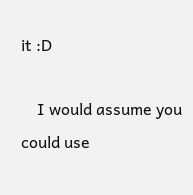it :D

    I would assume you could use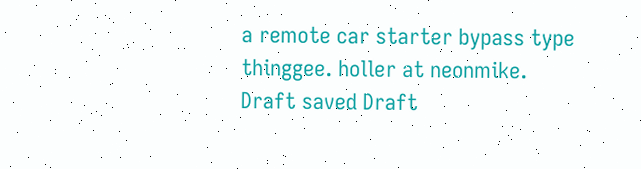a remote car starter bypass type thinggee. holler at neonmike.
Draft saved Draft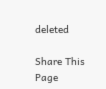deleted

Share This Page